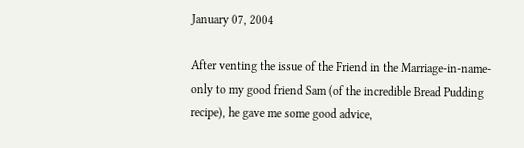January 07, 2004

After venting the issue of the Friend in the Marriage-in-name-only to my good friend Sam (of the incredible Bread Pudding recipe), he gave me some good advice,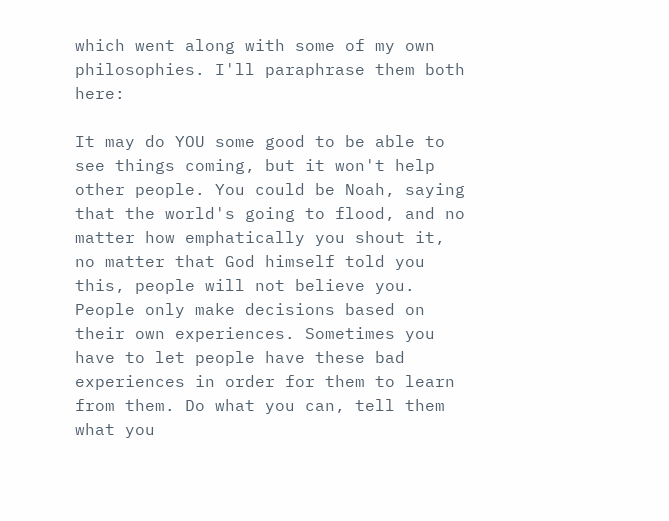which went along with some of my own philosophies. I'll paraphrase them both here:

It may do YOU some good to be able to see things coming, but it won't help other people. You could be Noah, saying that the world's going to flood, and no matter how emphatically you shout it, no matter that God himself told you this, people will not believe you. People only make decisions based on their own experiences. Sometimes you have to let people have these bad experiences in order for them to learn from them. Do what you can, tell them what you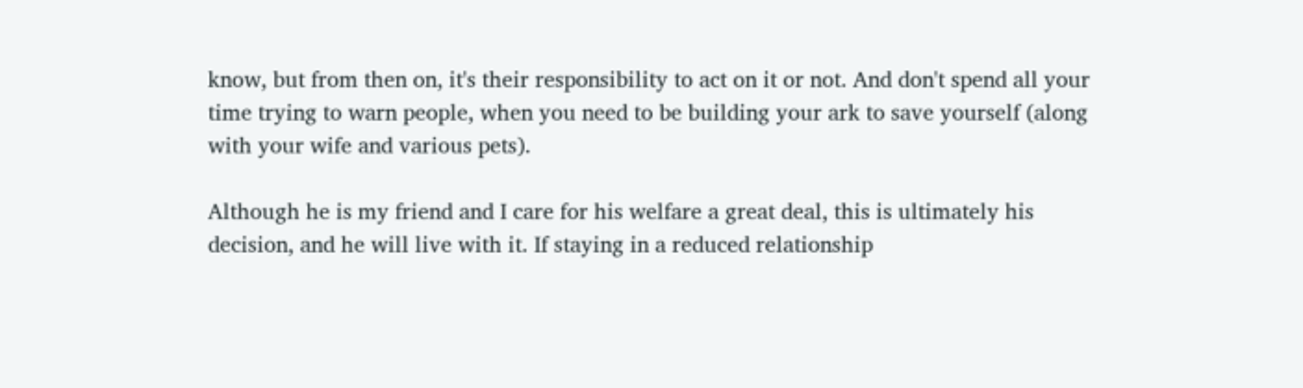know, but from then on, it's their responsibility to act on it or not. And don't spend all your time trying to warn people, when you need to be building your ark to save yourself (along with your wife and various pets).

Although he is my friend and I care for his welfare a great deal, this is ultimately his decision, and he will live with it. If staying in a reduced relationship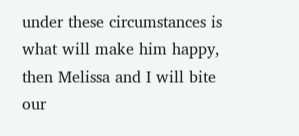under these circumstances is what will make him happy, then Melissa and I will bite our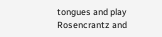tongues and play Rosencrantz and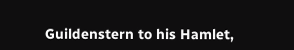Guildenstern to his Hamlet,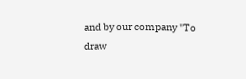and by our company "To draw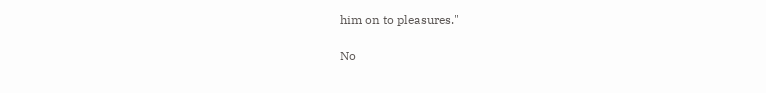him on to pleasures."

No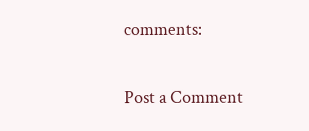comments:

Post a Comment